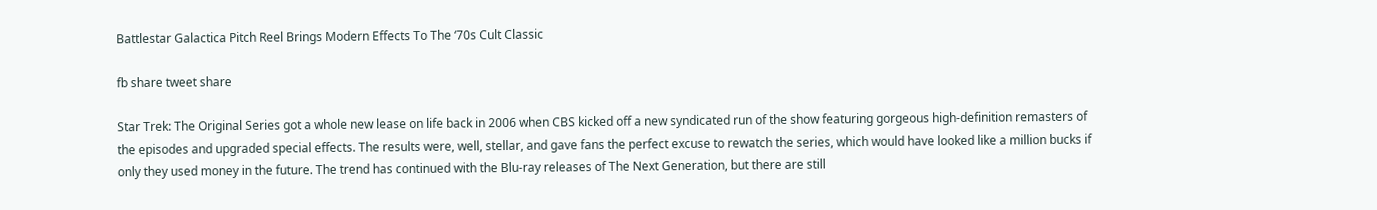Battlestar Galactica Pitch Reel Brings Modern Effects To The ‘70s Cult Classic

fb share tweet share

Star Trek: The Original Series got a whole new lease on life back in 2006 when CBS kicked off a new syndicated run of the show featuring gorgeous high-definition remasters of the episodes and upgraded special effects. The results were, well, stellar, and gave fans the perfect excuse to rewatch the series, which would have looked like a million bucks if only they used money in the future. The trend has continued with the Blu-ray releases of The Next Generation, but there are still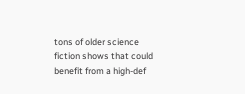tons of older science fiction shows that could benefit from a high-def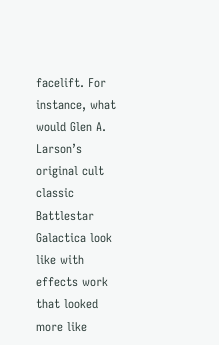facelift. For instance, what would Glen A. Larson’s original cult classic Battlestar Galactica look like with effects work that looked more like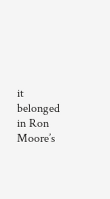it belonged in Ron Moore’s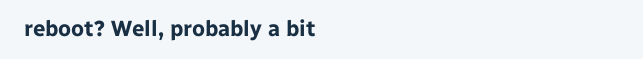reboot? Well, probably a bit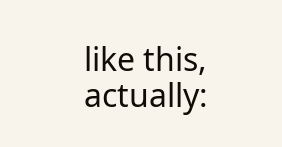like this, actually: